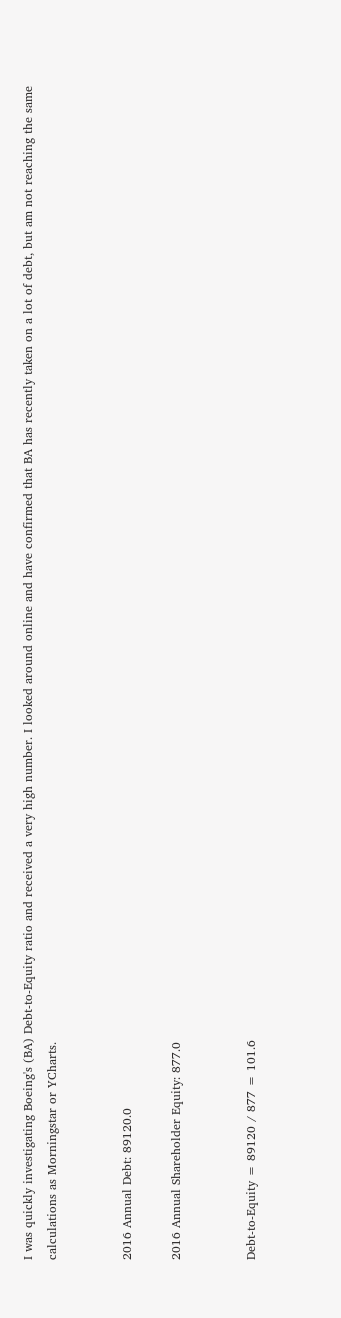I was quickly investigating Boeing's (BA) Debt-to-Equity ratio and received a very high number. I looked around online and have confirmed that BA has recently taken on a lot of debt, but am not reaching the same calculations as Morningstar or YCharts.


2016 Annual Debt: 89120.0

2016 Annual Shareholder Equity: 877.0


Debt-to-Equity = 89120 / 877 = 101.6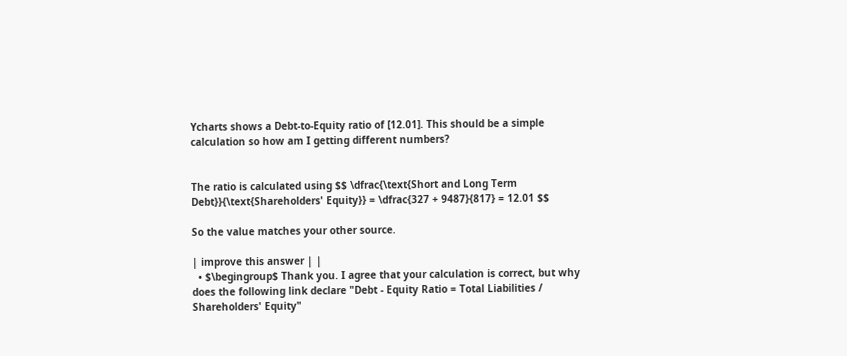Ycharts shows a Debt-to-Equity ratio of [12.01]. This should be a simple calculation so how am I getting different numbers?


The ratio is calculated using $$ \dfrac{\text{Short and Long Term Debt}}{\text{Shareholders' Equity}} = \dfrac{327 + 9487}{817} = 12.01 $$

So the value matches your other source.

| improve this answer | |
  • $\begingroup$ Thank you. I agree that your calculation is correct, but why does the following link declare "Debt - Equity Ratio = Total Liabilities / Shareholders' Equity"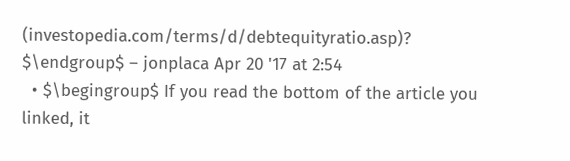(investopedia.com/terms/d/debtequityratio.asp)? $\endgroup$ – jonplaca Apr 20 '17 at 2:54
  • $\begingroup$ If you read the bottom of the article you linked, it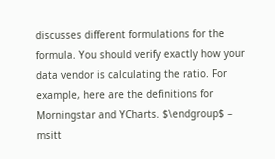discusses different formulations for the formula. You should verify exactly how your data vendor is calculating the ratio. For example, here are the definitions for Morningstar and YCharts. $\endgroup$ – msitt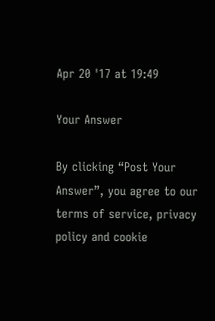Apr 20 '17 at 19:49

Your Answer

By clicking “Post Your Answer”, you agree to our terms of service, privacy policy and cookie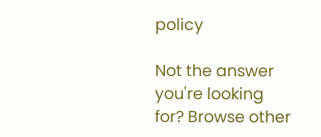policy

Not the answer you're looking for? Browse other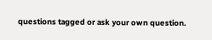questions tagged or ask your own question.